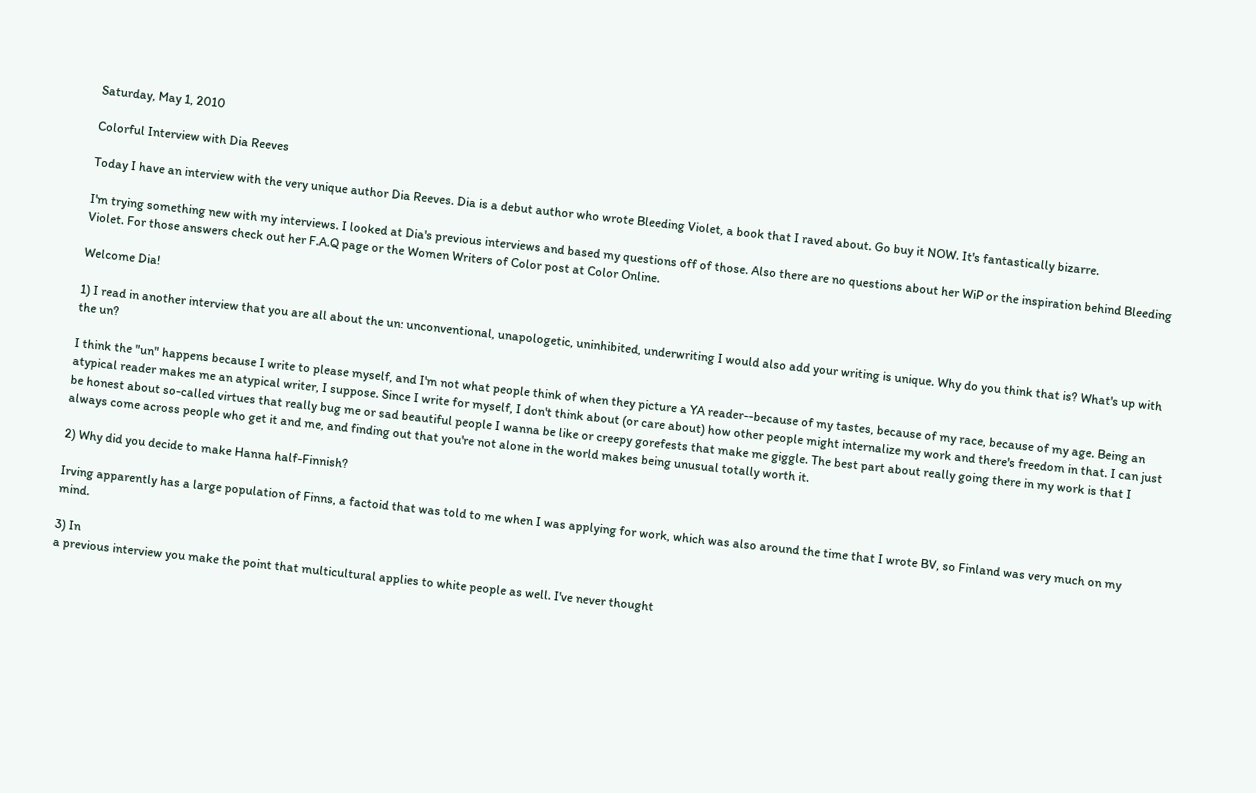Saturday, May 1, 2010

Colorful Interview with Dia Reeves

Today I have an interview with the very unique author Dia Reeves. Dia is a debut author who wrote Bleeding Violet, a book that I raved about. Go buy it NOW. It's fantastically bizarre.

I'm trying something new with my interviews. I looked at Dia's previous interviews and based my questions off of those. Also there are no questions about her WiP or the inspiration behind Bleeding Violet. For those answers check out her F.A.Q page or the Women Writers of Color post at Color Online.

Welcome Dia!

1) I read in another interview that you are all about the un: unconventional, unapologetic, uninhibited, underwriting I would also add your writing is unique. Why do you think that is? What's up with the un?

I think the "un" happens because I write to please myself, and I'm not what people think of when they picture a YA reader--because of my tastes, because of my race, because of my age. Being an atypical reader makes me an atypical writer, I suppose. Since I write for myself, I don't think about (or care about) how other people might internalize my work and there's freedom in that. I can just be honest about so-called virtues that really bug me or sad beautiful people I wanna be like or creepy gorefests that make me giggle. The best part about really going there in my work is that I always come across people who get it and me, and finding out that you're not alone in the world makes being unusual totally worth it.

2) Why did you decide to make Hanna half-Finnish?

Irving apparently has a large population of Finns, a factoid that was told to me when I was applying for work, which was also around the time that I wrote BV, so Finland was very much on my mind.

3) In
a previous interview you make the point that multicultural applies to white people as well. I've never thought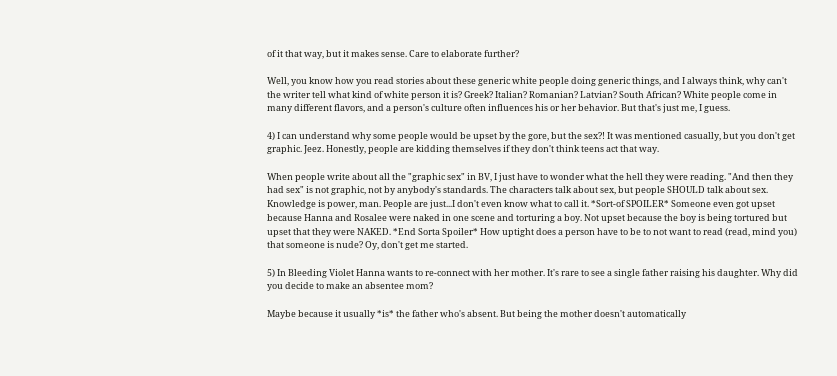of it that way, but it makes sense. Care to elaborate further?

Well, you know how you read stories about these generic white people doing generic things, and I always think, why can't the writer tell what kind of white person it is? Greek? Italian? Romanian? Latvian? South African? White people come in many different flavors, and a person's culture often influences his or her behavior. But that's just me, I guess.

4) I can understand why some people would be upset by the gore, but the sex?! It was mentioned casually, but you don't get graphic. Jeez. Honestly, people are kidding themselves if they don't think teens act that way.

When people write about all the "graphic sex" in BV, I just have to wonder what the hell they were reading. "And then they had sex" is not graphic, not by anybody's standards. The characters talk about sex, but people SHOULD talk about sex. Knowledge is power, man. People are just...I don't even know what to call it. *Sort-of SPOILER* Someone even got upset because Hanna and Rosalee were naked in one scene and torturing a boy. Not upset because the boy is being tortured but upset that they were NAKED. *End Sorta Spoiler* How uptight does a person have to be to not want to read (read, mind you) that someone is nude? Oy, don't get me started.

5) In Bleeding Violet Hanna wants to re-connect with her mother. It's rare to see a single father raising his daughter. Why did you decide to make an absentee mom?

Maybe because it usually *is* the father who's absent. But being the mother doesn't automatically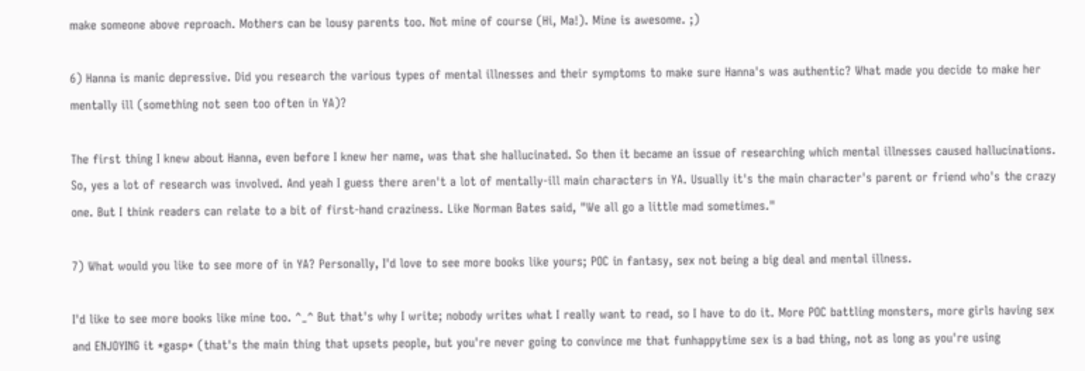make someone above reproach. Mothers can be lousy parents too. Not mine of course (Hi, Ma!). Mine is awesome. ;)

6) Hanna is manic depressive. Did you research the various types of mental illnesses and their symptoms to make sure Hanna's was authentic? What made you decide to make her mentally ill (something not seen too often in YA)?

The first thing I knew about Hanna, even before I knew her name, was that she hallucinated. So then it became an issue of researching which mental illnesses caused hallucinations. So, yes a lot of research was involved. And yeah I guess there aren't a lot of mentally-ill main characters in YA. Usually it's the main character's parent or friend who's the crazy one. But I think readers can relate to a bit of first-hand craziness. Like Norman Bates said, "We all go a little mad sometimes."

7) What would you like to see more of in YA? Personally, I'd love to see more books like yours; POC in fantasy, sex not being a big deal and mental illness.

I'd like to see more books like mine too. ^_^ But that's why I write; nobody writes what I really want to read, so I have to do it. More POC battling monsters, more girls having sex and ENJOYING it *gasp* (that's the main thing that upsets people, but you're never going to convince me that funhappytime sex is a bad thing, not as long as you're using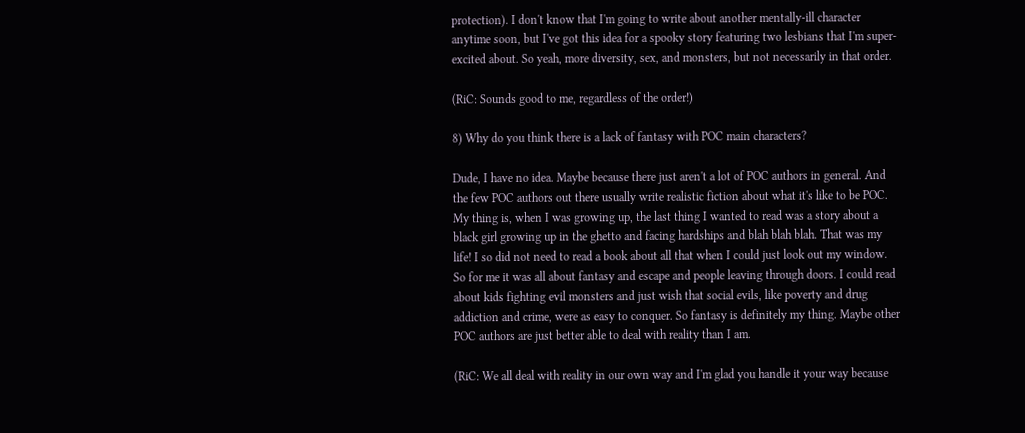protection). I don't know that I'm going to write about another mentally-ill character anytime soon, but I've got this idea for a spooky story featuring two lesbians that I'm super-excited about. So yeah, more diversity, sex, and monsters, but not necessarily in that order.

(RiC: Sounds good to me, regardless of the order!)

8) Why do you think there is a lack of fantasy with POC main characters?

Dude, I have no idea. Maybe because there just aren't a lot of POC authors in general. And the few POC authors out there usually write realistic fiction about what it's like to be POC. My thing is, when I was growing up, the last thing I wanted to read was a story about a black girl growing up in the ghetto and facing hardships and blah blah blah. That was my life! I so did not need to read a book about all that when I could just look out my window. So for me it was all about fantasy and escape and people leaving through doors. I could read about kids fighting evil monsters and just wish that social evils, like poverty and drug addiction and crime, were as easy to conquer. So fantasy is definitely my thing. Maybe other POC authors are just better able to deal with reality than I am.

(RiC: We all deal with reality in our own way and I'm glad you handle it your way because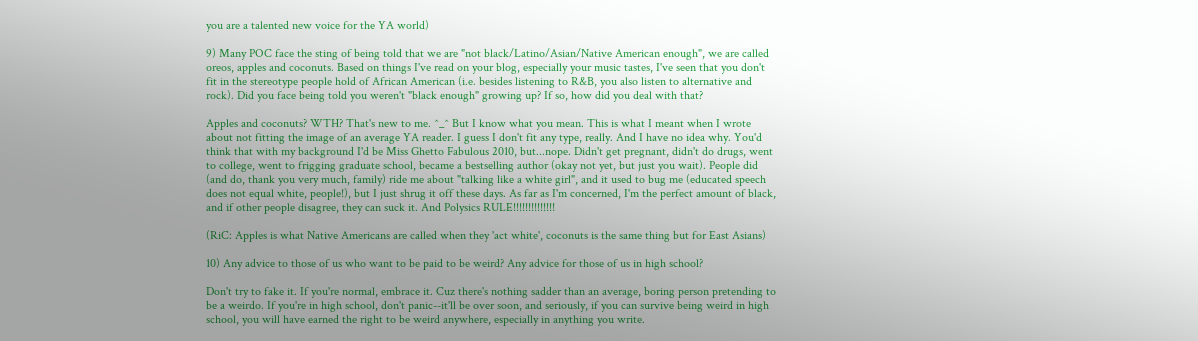you are a talented new voice for the YA world)

9) Many POC face the sting of being told that we are "not black/Latino/Asian/Native American enough", we are called oreos, apples and coconuts. Based on things I've read on your blog, especially your music tastes, I've seen that you don't fit in the stereotype people hold of African American (i.e. besides listening to R&B, you also listen to alternative and rock). Did you face being told you weren't "black enough" growing up? If so, how did you deal with that?

Apples and coconuts? WTH? That's new to me. ^_^ But I know what you mean. This is what I meant when I wrote about not fitting the image of an average YA reader. I guess I don't fit any type, really. And I have no idea why. You'd think that with my background I'd be Miss Ghetto Fabulous 2010, but...nope. Didn't get pregnant, didn't do drugs, went to college, went to frigging graduate school, became a bestselling author (okay not yet, but just you wait). People did (and do, thank you very much, family) ride me about "talking like a white girl", and it used to bug me (educated speech does not equal white, people!), but I just shrug it off these days. As far as I'm concerned, I'm the perfect amount of black, and if other people disagree, they can suck it. And Polysics RULE!!!!!!!!!!!!!!

(RiC: Apples is what Native Americans are called when they 'act white', coconuts is the same thing but for East Asians)

10) Any advice to those of us who want to be paid to be weird? Any advice for those of us in high school?

Don't try to fake it. If you're normal, embrace it. Cuz there's nothing sadder than an average, boring person pretending to be a weirdo. If you're in high school, don't panic--it'll be over soon, and seriously, if you can survive being weird in high school, you will have earned the right to be weird anywhere, especially in anything you write.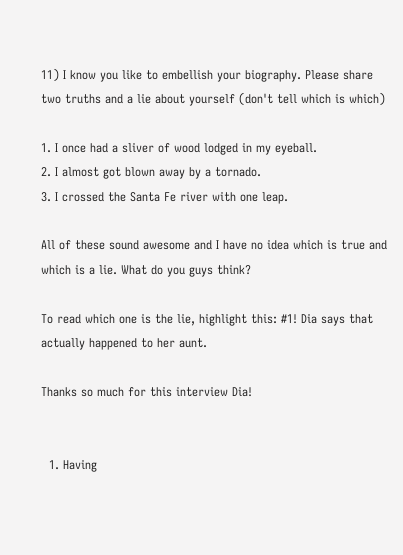11) I know you like to embellish your biography. Please share two truths and a lie about yourself (don't tell which is which)

1. I once had a sliver of wood lodged in my eyeball.
2. I almost got blown away by a tornado.
3. I crossed the Santa Fe river with one leap.

All of these sound awesome and I have no idea which is true and which is a lie. What do you guys think?

To read which one is the lie, highlight this: #1! Dia says that actually happened to her aunt.

Thanks so much for this interview Dia!


  1. Having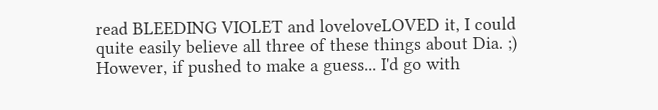read BLEEDING VIOLET and loveloveLOVED it, I could quite easily believe all three of these things about Dia. ;) However, if pushed to make a guess... I'd go with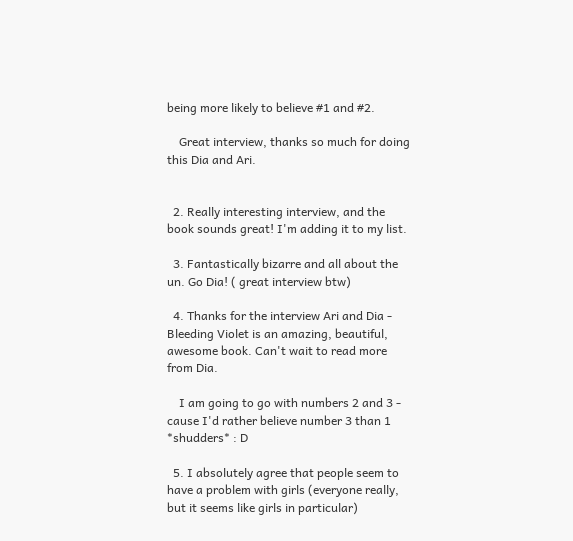being more likely to believe #1 and #2.

    Great interview, thanks so much for doing this Dia and Ari.


  2. Really interesting interview, and the book sounds great! I'm adding it to my list.

  3. Fantastically bizarre and all about the un. Go Dia! ( great interview btw)

  4. Thanks for the interview Ari and Dia - Bleeding Violet is an amazing, beautiful, awesome book. Can't wait to read more from Dia.

    I am going to go with numbers 2 and 3 - cause I'd rather believe number 3 than 1 *shudders* : D

  5. I absolutely agree that people seem to have a problem with girls (everyone really, but it seems like girls in particular)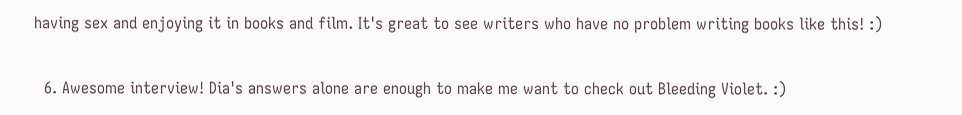having sex and enjoying it in books and film. It's great to see writers who have no problem writing books like this! :)

  6. Awesome interview! Dia's answers alone are enough to make me want to check out Bleeding Violet. :)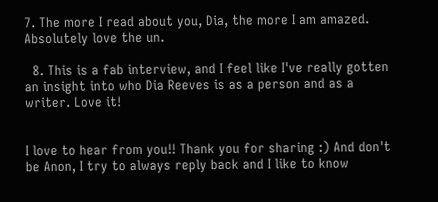7. The more I read about you, Dia, the more I am amazed. Absolutely love the un.

  8. This is a fab interview, and I feel like I've really gotten an insight into who Dia Reeves is as a person and as a writer. Love it!


I love to hear from you!! Thank you for sharing :) And don't be Anon, I try to always reply back and I like to know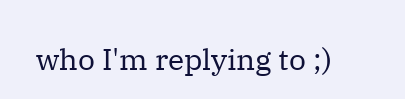who I'm replying to ;)